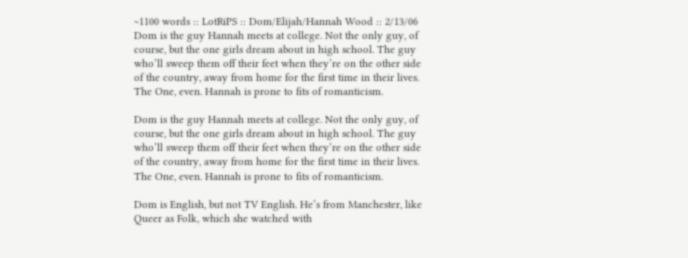~1100 words :: LotRiPS :: Dom/Elijah/Hannah Wood :: 2/13/06
Dom is the guy Hannah meets at college. Not the only guy, of course, but the one girls dream about in high school. The guy who’ll sweep them off their feet when they’re on the other side of the country, away from home for the first time in their lives. The One, even. Hannah is prone to fits of romanticism.

Dom is the guy Hannah meets at college. Not the only guy, of course, but the one girls dream about in high school. The guy who’ll sweep them off their feet when they’re on the other side of the country, away from home for the first time in their lives. The One, even. Hannah is prone to fits of romanticism.

Dom is English, but not TV English. He’s from Manchester, like Queer as Folk, which she watched with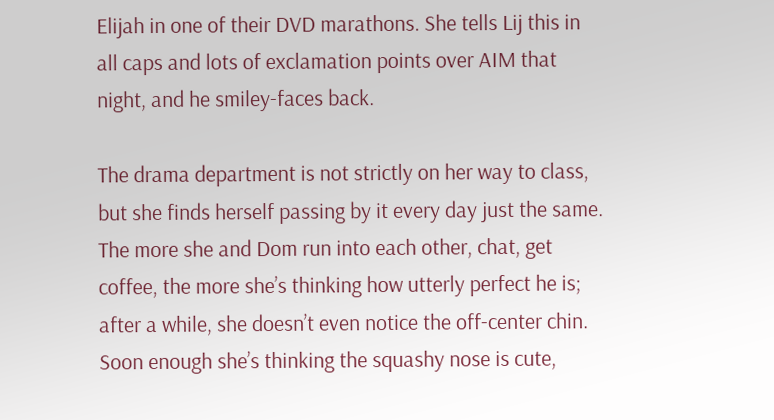Elijah in one of their DVD marathons. She tells Lij this in all caps and lots of exclamation points over AIM that night, and he smiley-faces back.

The drama department is not strictly on her way to class, but she finds herself passing by it every day just the same. The more she and Dom run into each other, chat, get coffee, the more she’s thinking how utterly perfect he is; after a while, she doesn’t even notice the off-center chin. Soon enough she’s thinking the squashy nose is cute,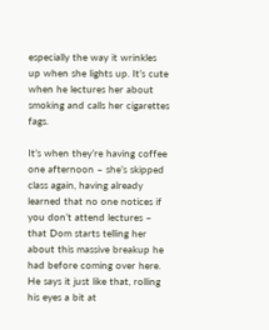especially the way it wrinkles up when she lights up. It’s cute when he lectures her about smoking and calls her cigarettes fags.

It’s when they’re having coffee one afternoon – she’s skipped class again, having already learned that no one notices if you don’t attend lectures – that Dom starts telling her about this massive breakup he had before coming over here. He says it just like that, rolling his eyes a bit at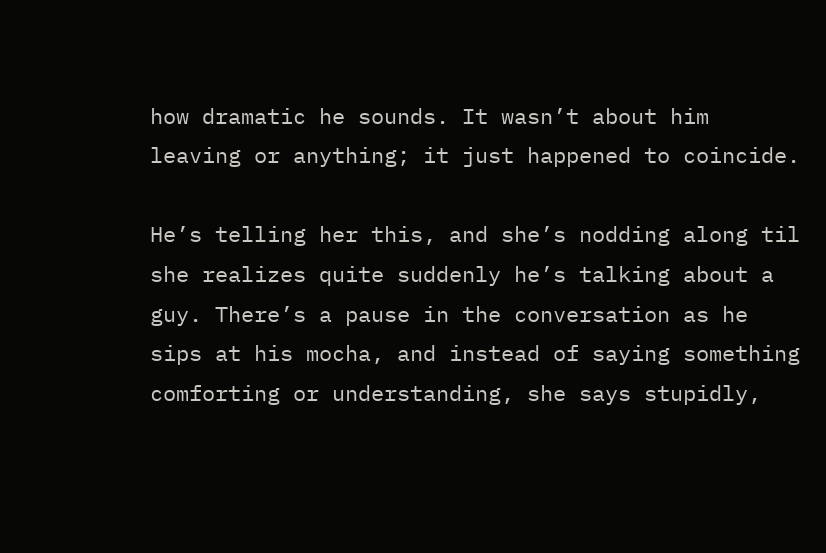how dramatic he sounds. It wasn’t about him leaving or anything; it just happened to coincide.

He’s telling her this, and she’s nodding along til she realizes quite suddenly he’s talking about a guy. There’s a pause in the conversation as he sips at his mocha, and instead of saying something comforting or understanding, she says stupidly,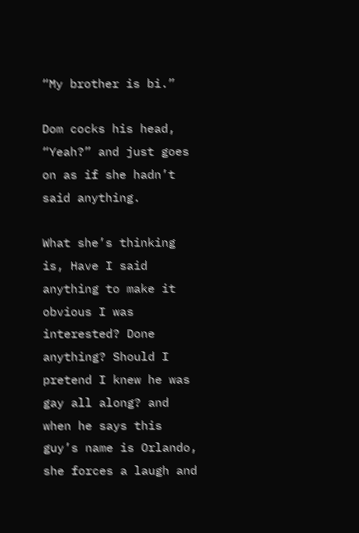“My brother is bi.”

Dom cocks his head, “Yeah?” and just goes on as if she hadn’t said anything.

What she’s thinking is, Have I said anything to make it obvious I was interested? Done anything? Should I pretend I knew he was gay all along? and when he says this guy’s name is Orlando, she forces a laugh and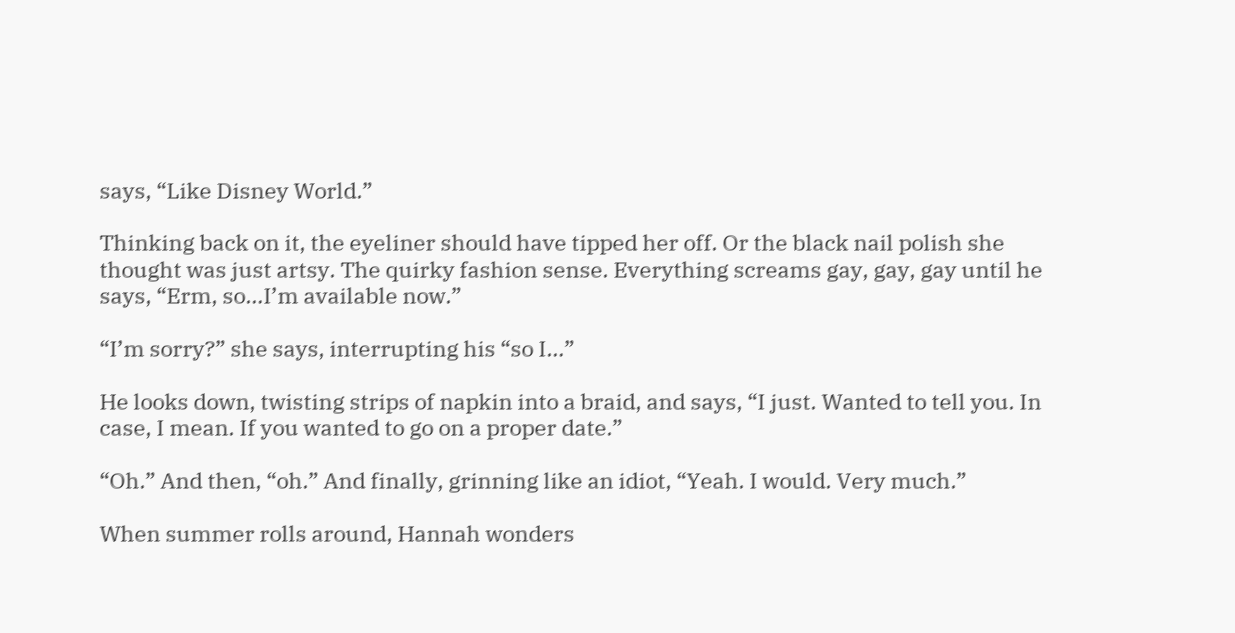says, “Like Disney World.”

Thinking back on it, the eyeliner should have tipped her off. Or the black nail polish she thought was just artsy. The quirky fashion sense. Everything screams gay, gay, gay until he says, “Erm, so…I’m available now.”

“I’m sorry?” she says, interrupting his “so I…”

He looks down, twisting strips of napkin into a braid, and says, “I just. Wanted to tell you. In case, I mean. If you wanted to go on a proper date.”

“Oh.” And then, “oh.” And finally, grinning like an idiot, “Yeah. I would. Very much.”

When summer rolls around, Hannah wonders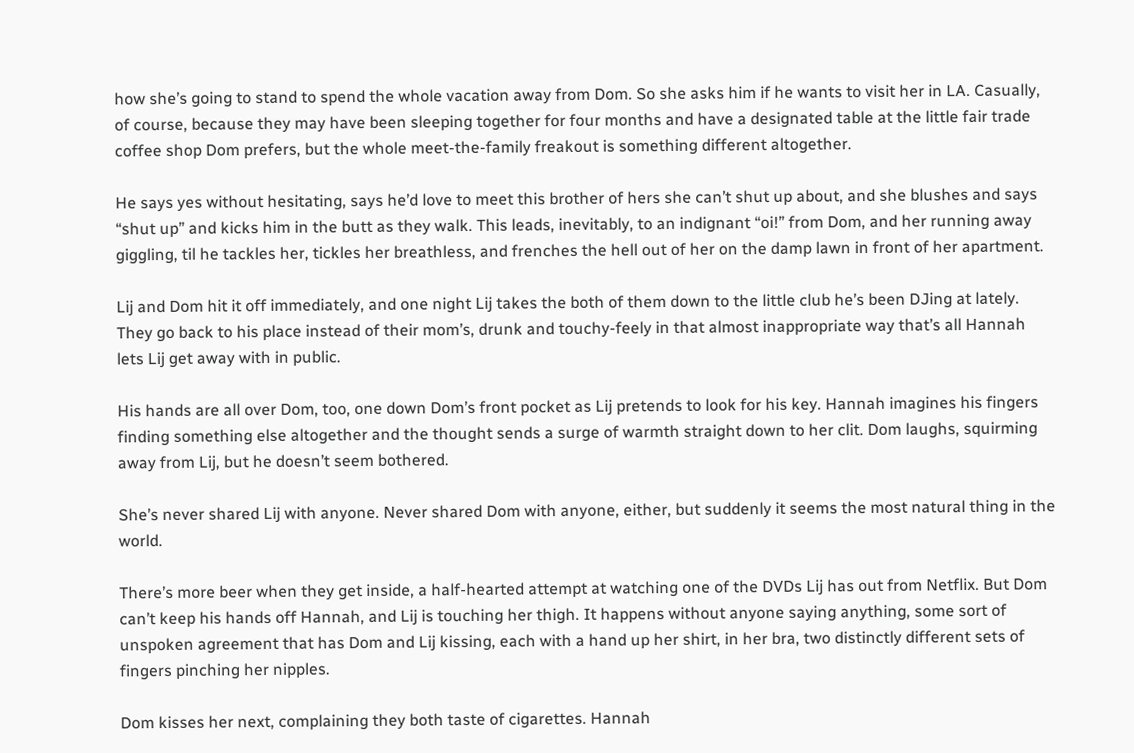how she’s going to stand to spend the whole vacation away from Dom. So she asks him if he wants to visit her in LA. Casually, of course, because they may have been sleeping together for four months and have a designated table at the little fair trade coffee shop Dom prefers, but the whole meet-the-family freakout is something different altogether.

He says yes without hesitating, says he’d love to meet this brother of hers she can’t shut up about, and she blushes and says “shut up” and kicks him in the butt as they walk. This leads, inevitably, to an indignant “oi!” from Dom, and her running away giggling, til he tackles her, tickles her breathless, and frenches the hell out of her on the damp lawn in front of her apartment.

Lij and Dom hit it off immediately, and one night Lij takes the both of them down to the little club he’s been DJing at lately. They go back to his place instead of their mom’s, drunk and touchy-feely in that almost inappropriate way that’s all Hannah lets Lij get away with in public.

His hands are all over Dom, too, one down Dom’s front pocket as Lij pretends to look for his key. Hannah imagines his fingers finding something else altogether and the thought sends a surge of warmth straight down to her clit. Dom laughs, squirming away from Lij, but he doesn’t seem bothered.

She’s never shared Lij with anyone. Never shared Dom with anyone, either, but suddenly it seems the most natural thing in the world.

There’s more beer when they get inside, a half-hearted attempt at watching one of the DVDs Lij has out from Netflix. But Dom can’t keep his hands off Hannah, and Lij is touching her thigh. It happens without anyone saying anything, some sort of unspoken agreement that has Dom and Lij kissing, each with a hand up her shirt, in her bra, two distinctly different sets of fingers pinching her nipples.

Dom kisses her next, complaining they both taste of cigarettes. Hannah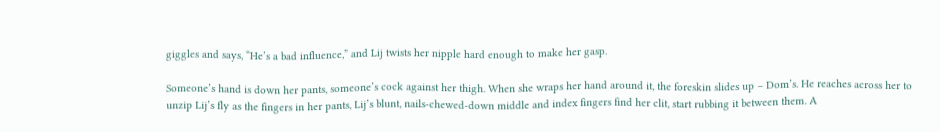giggles and says, “He’s a bad influence,” and Lij twists her nipple hard enough to make her gasp.

Someone’s hand is down her pants, someone’s cock against her thigh. When she wraps her hand around it, the foreskin slides up – Dom’s. He reaches across her to unzip Lij’s fly as the fingers in her pants, Lij’s blunt, nails-chewed-down middle and index fingers find her clit, start rubbing it between them. A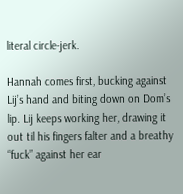literal circle-jerk.

Hannah comes first, bucking against Lij’s hand and biting down on Dom’s lip. Lij keeps working her, drawing it out til his fingers falter and a breathy “fuck” against her ear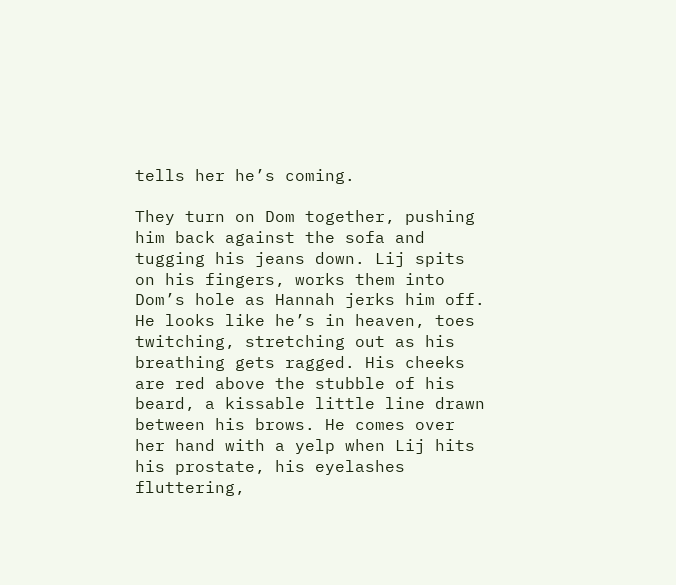tells her he’s coming.

They turn on Dom together, pushing him back against the sofa and tugging his jeans down. Lij spits on his fingers, works them into Dom’s hole as Hannah jerks him off. He looks like he’s in heaven, toes twitching, stretching out as his breathing gets ragged. His cheeks are red above the stubble of his beard, a kissable little line drawn between his brows. He comes over her hand with a yelp when Lij hits his prostate, his eyelashes fluttering,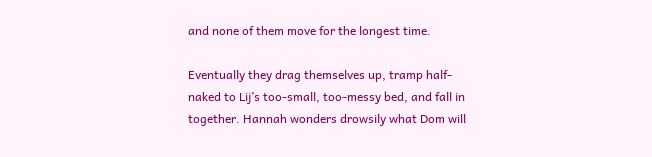and none of them move for the longest time.

Eventually they drag themselves up, tramp half-naked to Lij’s too-small, too-messy bed, and fall in together. Hannah wonders drowsily what Dom will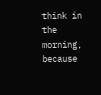think in the morning, because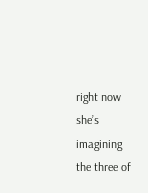right now she’s imagining the three of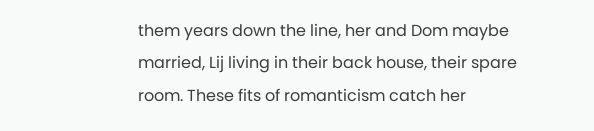them years down the line, her and Dom maybe married, Lij living in their back house, their spare room. These fits of romanticism catch her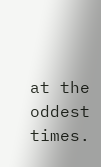at the oddest times.